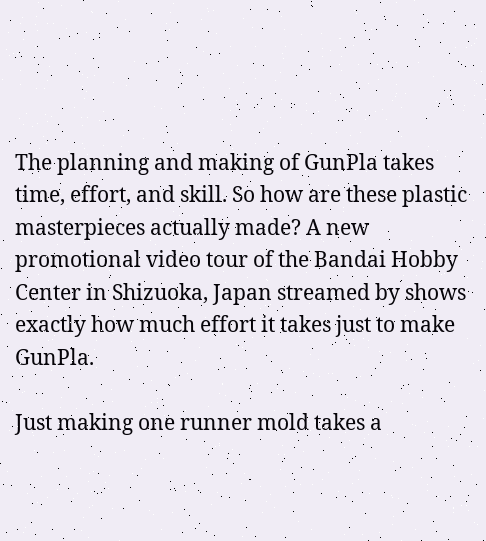The planning and making of GunPla takes time, effort, and skill. So how are these plastic masterpieces actually made? A new promotional video tour of the Bandai Hobby Center in Shizuoka, Japan streamed by shows exactly how much effort it takes just to make GunPla.

Just making one runner mold takes a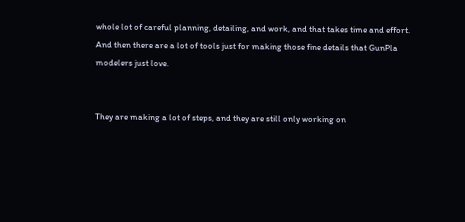whole lot of careful planning, detailing, and work, and that takes time and effort. And then there are a lot of tools just for making those fine details that GunPla modelers just love.


They are making a lot of steps, and they are still only working on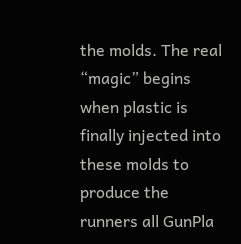the molds. The real “magic” begins when plastic is finally injected into these molds to produce the runners all GunPla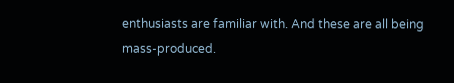enthusiasts are familiar with. And these are all being mass-produced.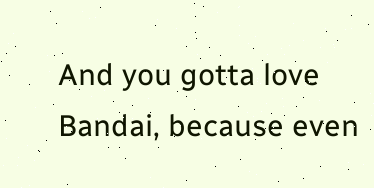And you gotta love Bandai, because even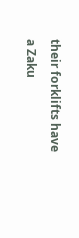their forklifts have a Zaku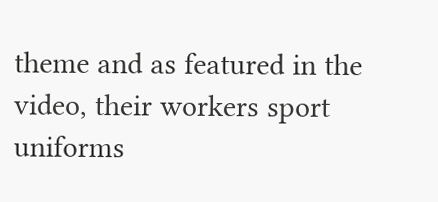theme and as featured in the video, their workers sport uniforms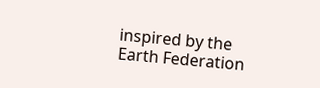inspired by the Earth Federation